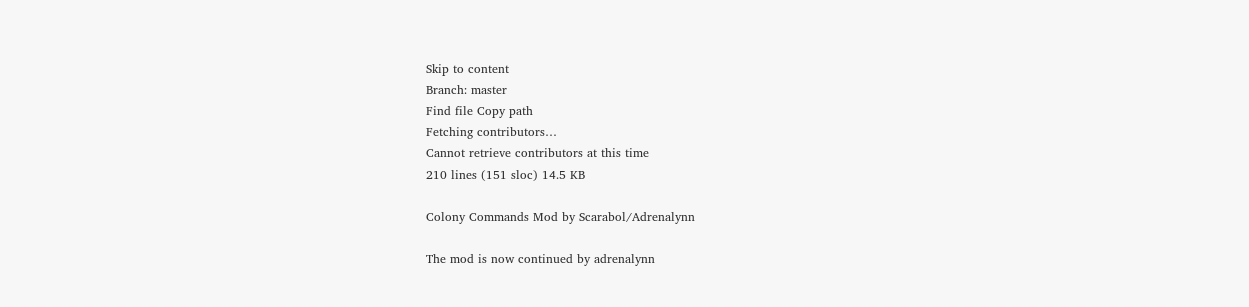Skip to content
Branch: master
Find file Copy path
Fetching contributors…
Cannot retrieve contributors at this time
210 lines (151 sloc) 14.5 KB

Colony Commands Mod by Scarabol/Adrenalynn

The mod is now continued by adrenalynn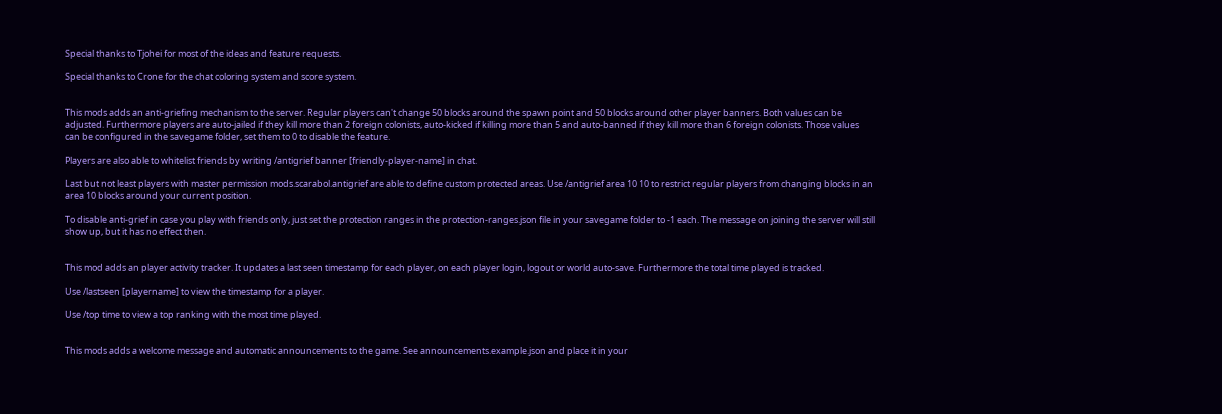Special thanks to Tjohei for most of the ideas and feature requests.

Special thanks to Crone for the chat coloring system and score system.


This mods adds an anti-griefing mechanism to the server. Regular players can't change 50 blocks around the spawn point and 50 blocks around other player banners. Both values can be adjusted. Furthermore players are auto-jailed if they kill more than 2 foreign colonists, auto-kicked if killing more than 5 and auto-banned if they kill more than 6 foreign colonists. Those values can be configured in the savegame folder, set them to 0 to disable the feature.

Players are also able to whitelist friends by writing /antigrief banner [friendly-player-name] in chat.

Last but not least players with master permission mods.scarabol.antigrief are able to define custom protected areas. Use /antigrief area 10 10 to restrict regular players from changing blocks in an area 10 blocks around your current position.

To disable anti-grief in case you play with friends only, just set the protection ranges in the protection-ranges.json file in your savegame folder to -1 each. The message on joining the server will still show up, but it has no effect then.


This mod adds an player activity tracker. It updates a last seen timestamp for each player, on each player login, logout or world auto-save. Furthermore the total time played is tracked.

Use /lastseen [playername] to view the timestamp for a player.

Use /top time to view a top ranking with the most time played.


This mods adds a welcome message and automatic announcements to the game. See announcements.example.json and place it in your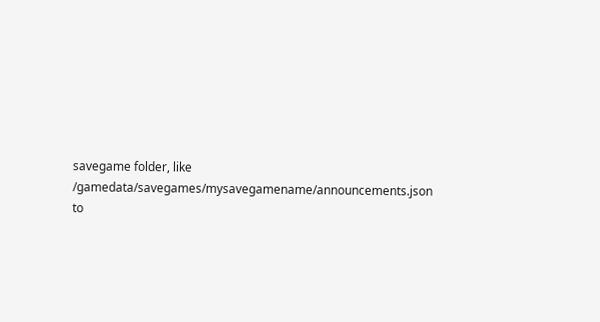savegame folder, like /gamedata/savegames/mysavegamename/announcements.json to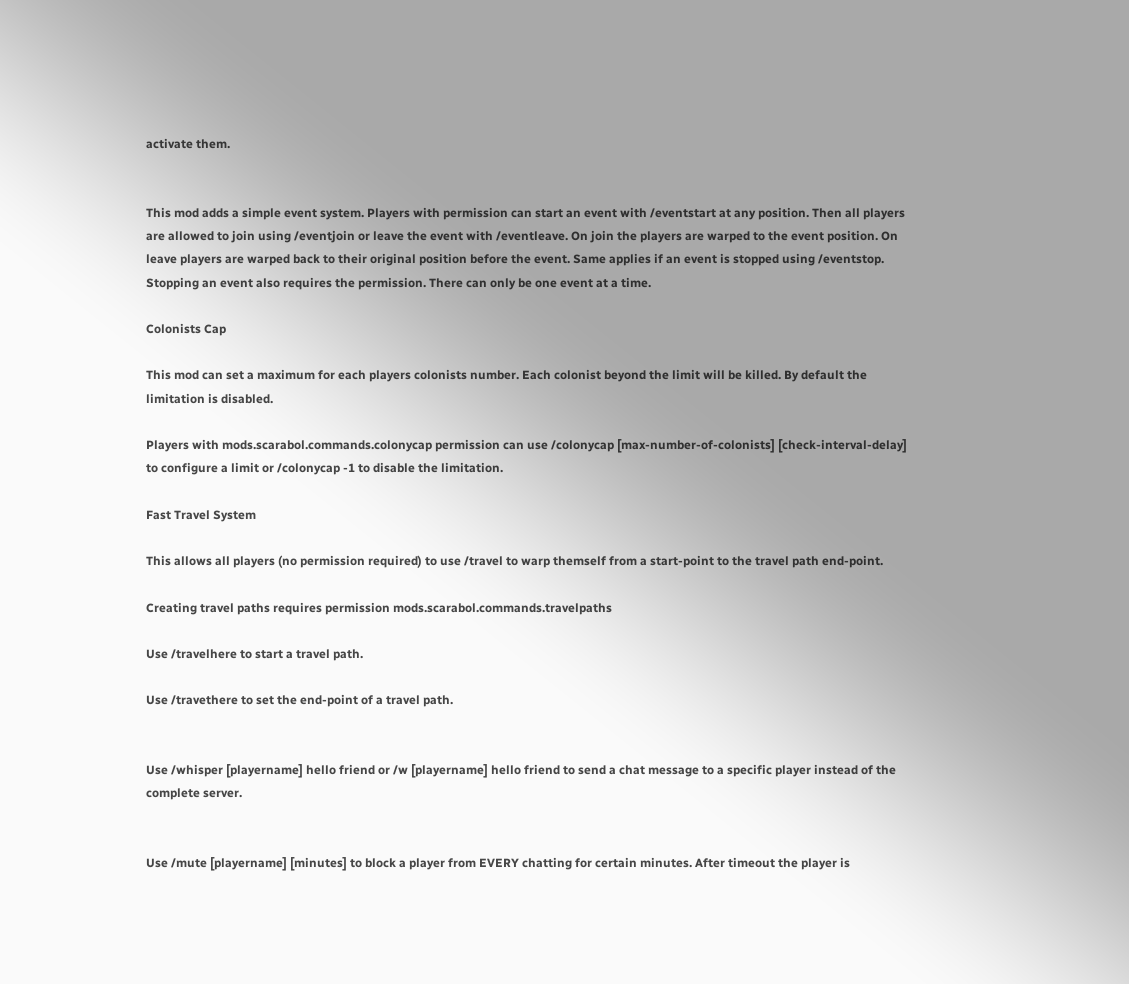activate them.


This mod adds a simple event system. Players with permission can start an event with /eventstart at any position. Then all players are allowed to join using /eventjoin or leave the event with /eventleave. On join the players are warped to the event position. On leave players are warped back to their original position before the event. Same applies if an event is stopped using /eventstop. Stopping an event also requires the permission. There can only be one event at a time.

Colonists Cap

This mod can set a maximum for each players colonists number. Each colonist beyond the limit will be killed. By default the limitation is disabled.

Players with mods.scarabol.commands.colonycap permission can use /colonycap [max-number-of-colonists] [check-interval-delay] to configure a limit or /colonycap -1 to disable the limitation.

Fast Travel System

This allows all players (no permission required) to use /travel to warp themself from a start-point to the travel path end-point.

Creating travel paths requires permission mods.scarabol.commands.travelpaths

Use /travelhere to start a travel path.

Use /travethere to set the end-point of a travel path.


Use /whisper [playername] hello friend or /w [playername] hello friend to send a chat message to a specific player instead of the complete server.


Use /mute [playername] [minutes] to block a player from EVERY chatting for certain minutes. After timeout the player is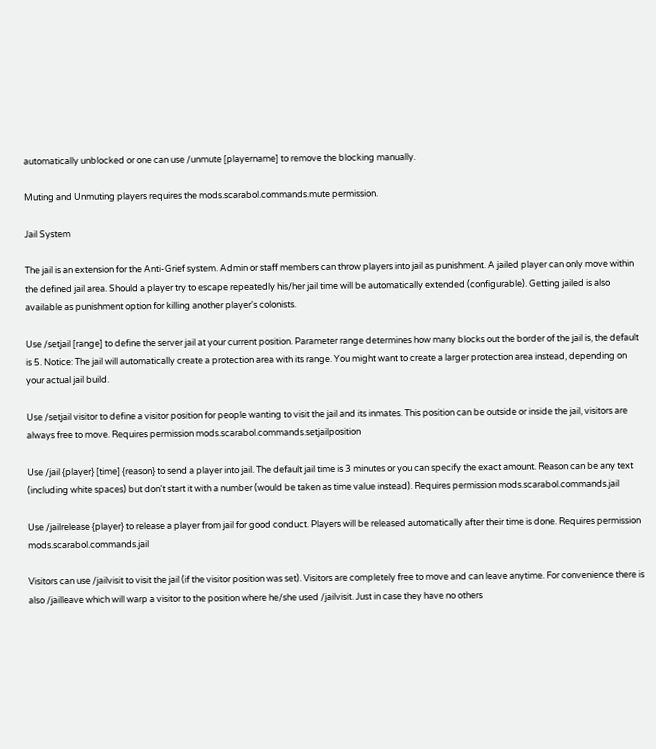automatically unblocked or one can use /unmute [playername] to remove the blocking manually.

Muting and Unmuting players requires the mods.scarabol.commands.mute permission.

Jail System

The jail is an extension for the Anti-Grief system. Admin or staff members can throw players into jail as punishment. A jailed player can only move within the defined jail area. Should a player try to escape repeatedly his/her jail time will be automatically extended (configurable). Getting jailed is also available as punishment option for killing another player's colonists.

Use /setjail [range] to define the server jail at your current position. Parameter range determines how many blocks out the border of the jail is, the default is 5. Notice: The jail will automatically create a protection area with its range. You might want to create a larger protection area instead, depending on your actual jail build.

Use /setjail visitor to define a visitor position for people wanting to visit the jail and its inmates. This position can be outside or inside the jail, visitors are always free to move. Requires permission mods.scarabol.commands.setjailposition

Use /jail {player} [time] {reason} to send a player into jail. The default jail time is 3 minutes or you can specify the exact amount. Reason can be any text (including white spaces) but don't start it with a number (would be taken as time value instead). Requires permission mods.scarabol.commands.jail

Use /jailrelease {player} to release a player from jail for good conduct. Players will be released automatically after their time is done. Requires permission mods.scarabol.commands.jail

Visitors can use /jailvisit to visit the jail (if the visitor position was set). Visitors are completely free to move and can leave anytime. For convenience there is also /jailleave which will warp a visitor to the position where he/she used /jailvisit. Just in case they have no others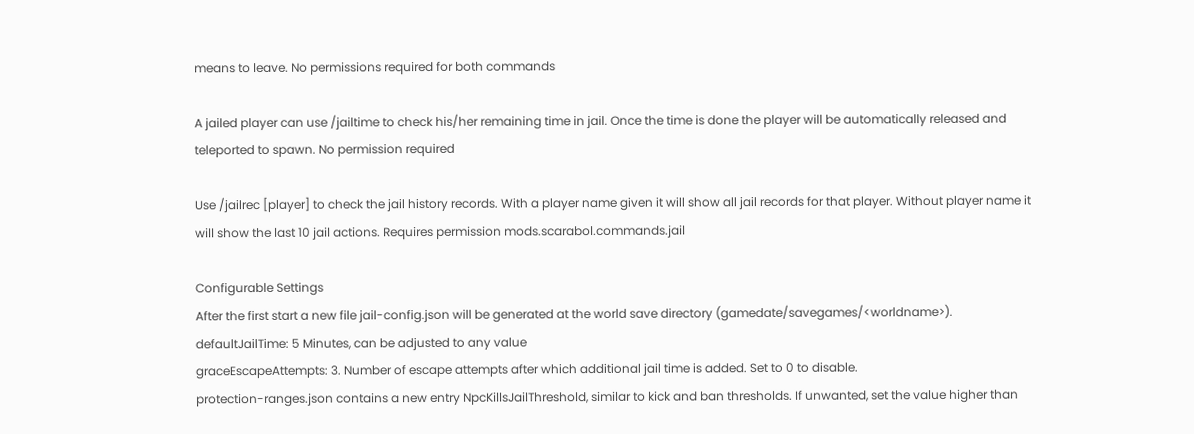means to leave. No permissions required for both commands

A jailed player can use /jailtime to check his/her remaining time in jail. Once the time is done the player will be automatically released and teleported to spawn. No permission required

Use /jailrec [player] to check the jail history records. With a player name given it will show all jail records for that player. Without player name it will show the last 10 jail actions. Requires permission mods.scarabol.commands.jail

Configurable Settings
After the first start a new file jail-config.json will be generated at the world save directory (gamedate/savegames/<worldname>).
defaultJailTime: 5 Minutes, can be adjusted to any value
graceEscapeAttempts: 3. Number of escape attempts after which additional jail time is added. Set to 0 to disable.
protection-ranges.json contains a new entry NpcKillsJailThreshold, similar to kick and ban thresholds. If unwanted, set the value higher than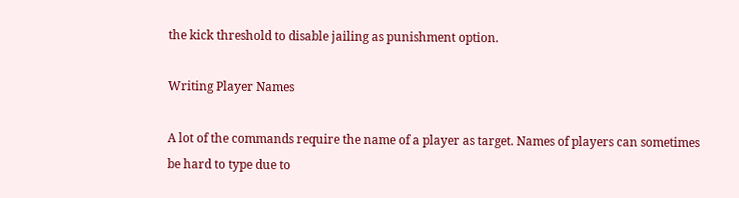the kick threshold to disable jailing as punishment option.

Writing Player Names

A lot of the commands require the name of a player as target. Names of players can sometimes be hard to type due to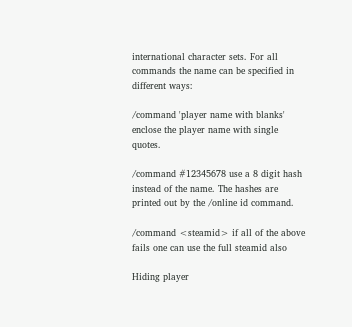international character sets. For all commands the name can be specified in different ways:

/command 'player name with blanks' enclose the player name with single quotes.

/command #12345678 use a 8 digit hash instead of the name. The hashes are printed out by the /online id command.

/command <steamid> if all of the above fails one can use the full steamid also

Hiding player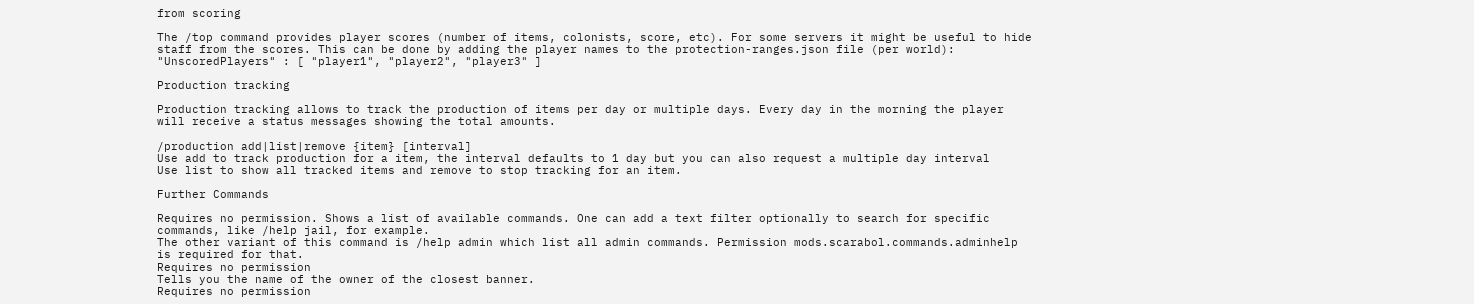from scoring

The /top command provides player scores (number of items, colonists, score, etc). For some servers it might be useful to hide staff from the scores. This can be done by adding the player names to the protection-ranges.json file (per world): "UnscoredPlayers" : [ "player1", "player2", "player3" ]

Production tracking

Production tracking allows to track the production of items per day or multiple days. Every day in the morning the player will receive a status messages showing the total amounts.

/production add|list|remove {item} [interval]
Use add to track production for a item, the interval defaults to 1 day but you can also request a multiple day interval
Use list to show all tracked items and remove to stop tracking for an item.

Further Commands

Requires no permission. Shows a list of available commands. One can add a text filter optionally to search for specific commands, like /help jail, for example.
The other variant of this command is /help admin which list all admin commands. Permission mods.scarabol.commands.adminhelp is required for that.
Requires no permission
Tells you the name of the owner of the closest banner.
Requires no permission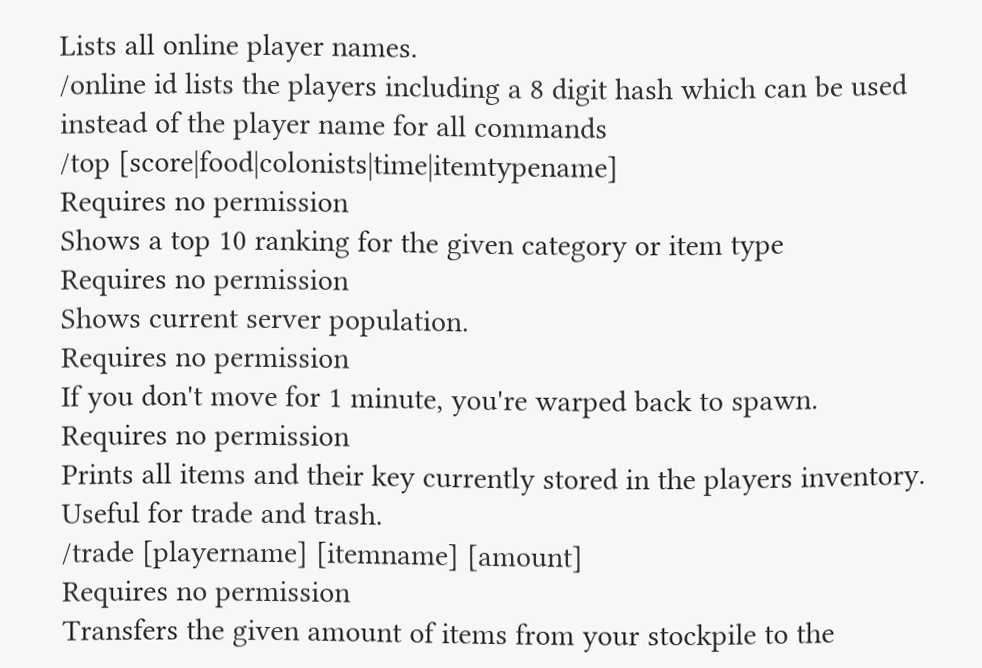Lists all online player names.
/online id lists the players including a 8 digit hash which can be used instead of the player name for all commands
/top [score|food|colonists|time|itemtypename]
Requires no permission
Shows a top 10 ranking for the given category or item type
Requires no permission
Shows current server population.
Requires no permission
If you don't move for 1 minute, you're warped back to spawn.
Requires no permission
Prints all items and their key currently stored in the players inventory. Useful for trade and trash.
/trade [playername] [itemname] [amount]
Requires no permission
Transfers the given amount of items from your stockpile to the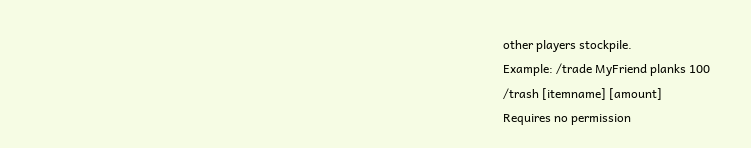other players stockpile.
Example: /trade MyFriend planks 100
/trash [itemname] [amount]
Requires no permission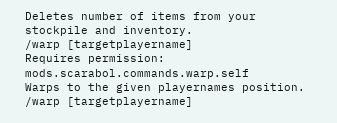Deletes number of items from your stockpile and inventory.
/warp [targetplayername]
Requires permission: mods.scarabol.commands.warp.self
Warps to the given playernames position.
/warp [targetplayername]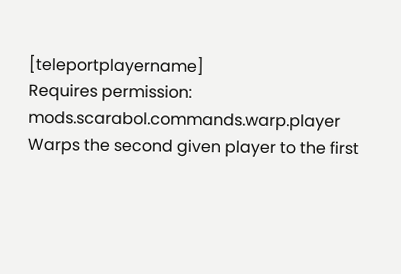[teleportplayername]
Requires permission: mods.scarabol.commands.warp.player
Warps the second given player to the first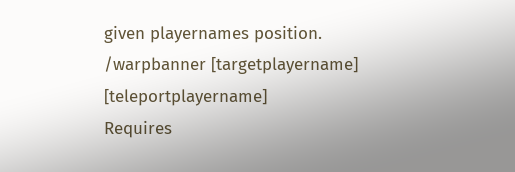given playernames position.
/warpbanner [targetplayername] [teleportplayername]
Requires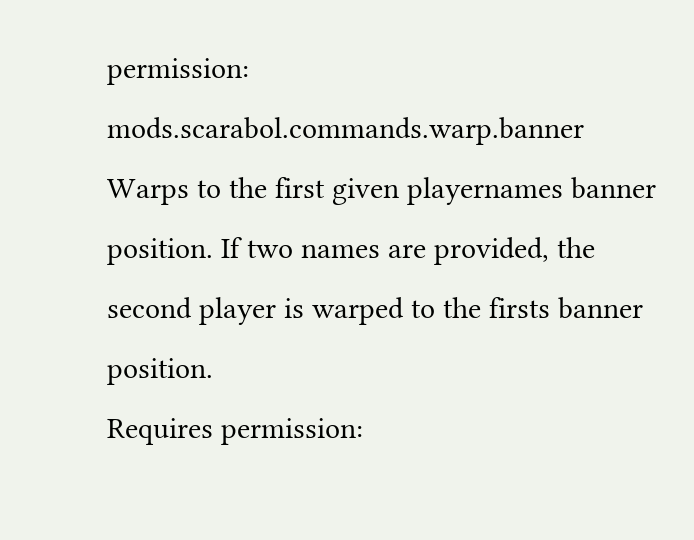permission: mods.scarabol.commands.warp.banner
Warps to the first given playernames banner position. If two names are provided, the second player is warped to the firsts banner position.
Requires permission: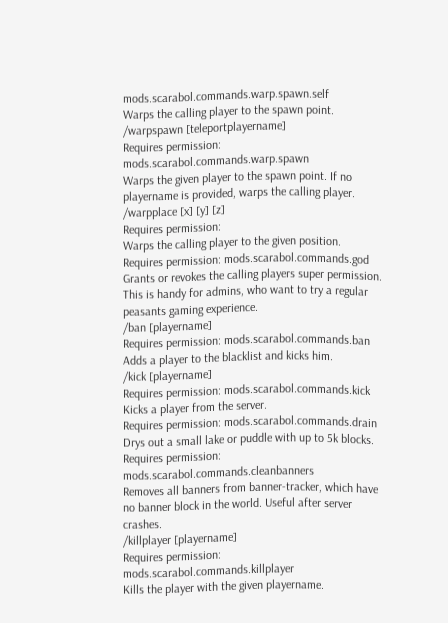mods.scarabol.commands.warp.spawn.self
Warps the calling player to the spawn point.
/warpspawn [teleportplayername]
Requires permission: mods.scarabol.commands.warp.spawn
Warps the given player to the spawn point. If no playername is provided, warps the calling player.
/warpplace [x] [y] [z]
Requires permission:
Warps the calling player to the given position.
Requires permission: mods.scarabol.commands.god
Grants or revokes the calling players super permission. This is handy for admins, who want to try a regular peasants gaming experience.
/ban [playername]
Requires permission: mods.scarabol.commands.ban
Adds a player to the blacklist and kicks him.
/kick [playername]
Requires permission: mods.scarabol.commands.kick
Kicks a player from the server.
Requires permission: mods.scarabol.commands.drain
Drys out a small lake or puddle with up to 5k blocks.
Requires permission: mods.scarabol.commands.cleanbanners
Removes all banners from banner-tracker, which have no banner block in the world. Useful after server crashes.
/killplayer [playername]
Requires permission: mods.scarabol.commands.killplayer
Kills the player with the given playername.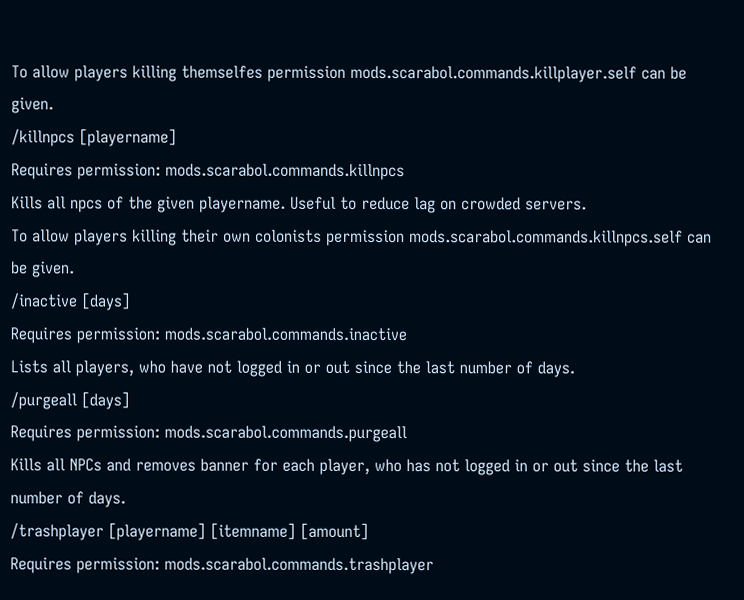To allow players killing themselfes permission mods.scarabol.commands.killplayer.self can be given.
/killnpcs [playername]
Requires permission: mods.scarabol.commands.killnpcs
Kills all npcs of the given playername. Useful to reduce lag on crowded servers.
To allow players killing their own colonists permission mods.scarabol.commands.killnpcs.self can be given.
/inactive [days]
Requires permission: mods.scarabol.commands.inactive
Lists all players, who have not logged in or out since the last number of days.
/purgeall [days]
Requires permission: mods.scarabol.commands.purgeall
Kills all NPCs and removes banner for each player, who has not logged in or out since the last number of days.
/trashplayer [playername] [itemname] [amount]
Requires permission: mods.scarabol.commands.trashplayer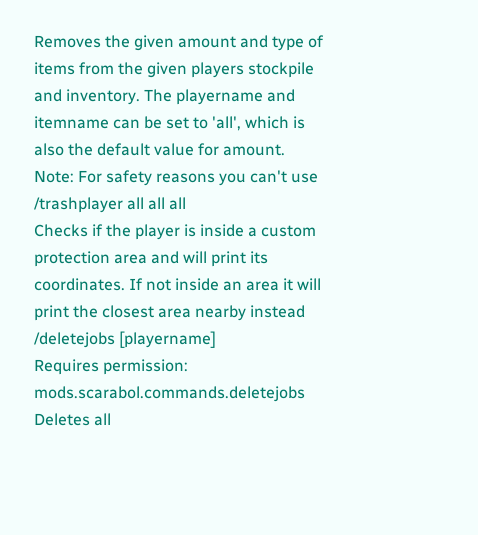Removes the given amount and type of items from the given players stockpile and inventory. The playername and itemname can be set to 'all', which is also the default value for amount.
Note: For safety reasons you can't use /trashplayer all all all
Checks if the player is inside a custom protection area and will print its coordinates. If not inside an area it will print the closest area nearby instead
/deletejobs [playername]
Requires permission: mods.scarabol.commands.deletejobs
Deletes all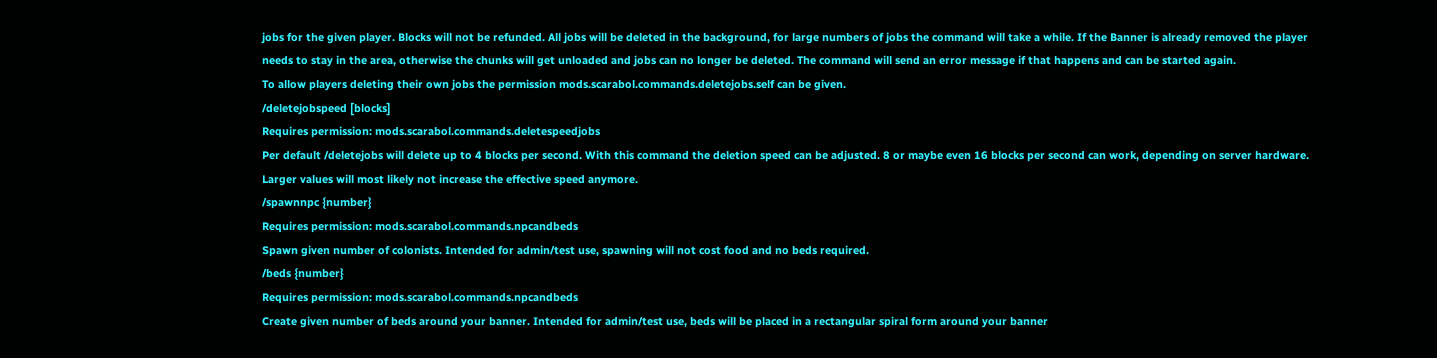jobs for the given player. Blocks will not be refunded. All jobs will be deleted in the background, for large numbers of jobs the command will take a while. If the Banner is already removed the player needs to stay in the area, otherwise the chunks will get unloaded and jobs can no longer be deleted. The command will send an error message if that happens and can be started again.
To allow players deleting their own jobs the permission mods.scarabol.commands.deletejobs.self can be given.
/deletejobspeed [blocks]
Requires permission: mods.scarabol.commands.deletespeedjobs
Per default /deletejobs will delete up to 4 blocks per second. With this command the deletion speed can be adjusted. 8 or maybe even 16 blocks per second can work, depending on server hardware. Larger values will most likely not increase the effective speed anymore.
/spawnnpc {number}
Requires permission: mods.scarabol.commands.npcandbeds
Spawn given number of colonists. Intended for admin/test use, spawning will not cost food and no beds required.
/beds {number}
Requires permission: mods.scarabol.commands.npcandbeds
Create given number of beds around your banner. Intended for admin/test use, beds will be placed in a rectangular spiral form around your banner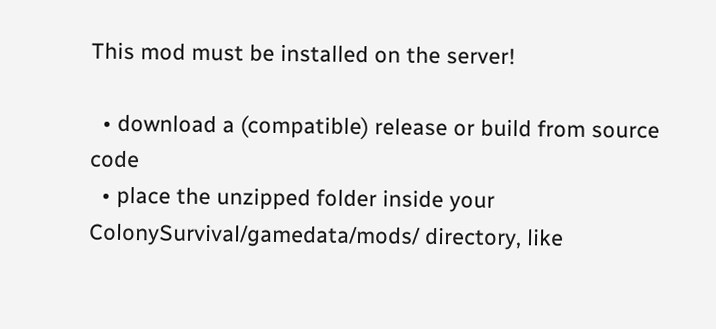This mod must be installed on the server!

  • download a (compatible) release or build from source code
  • place the unzipped folder inside your ColonySurvival/gamedata/mods/ directory, like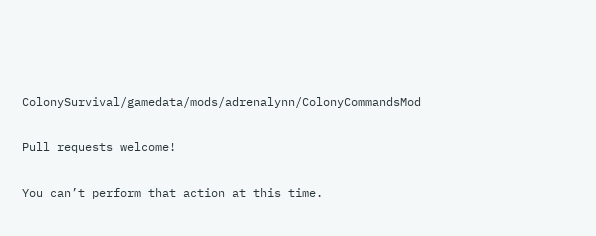ColonySurvival/gamedata/mods/adrenalynn/ColonyCommandsMod

Pull requests welcome!

You can’t perform that action at this time.